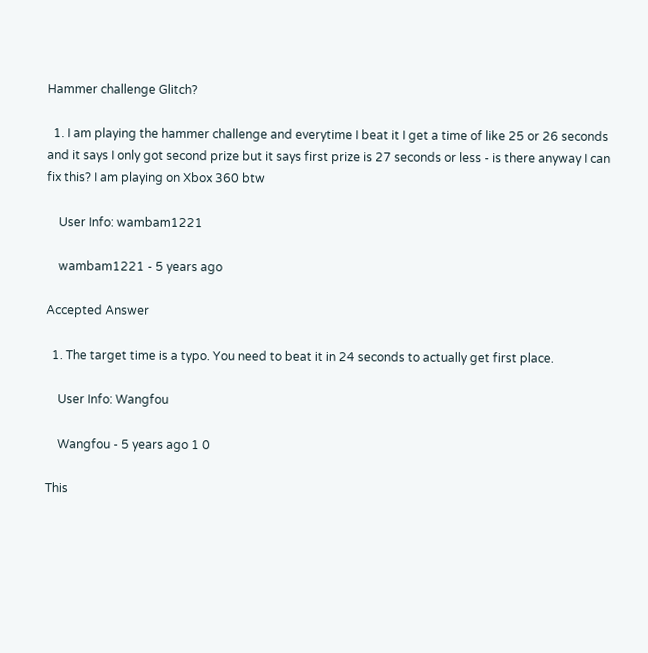Hammer challenge Glitch?

  1. I am playing the hammer challenge and everytime I beat it I get a time of like 25 or 26 seconds and it says I only got second prize but it says first prize is 27 seconds or less - is there anyway I can fix this? I am playing on Xbox 360 btw

    User Info: wambam1221

    wambam1221 - 5 years ago

Accepted Answer

  1. The target time is a typo. You need to beat it in 24 seconds to actually get first place.

    User Info: Wangfou

    Wangfou - 5 years ago 1 0

This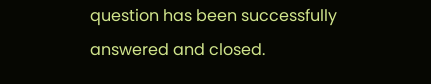question has been successfully answered and closed.